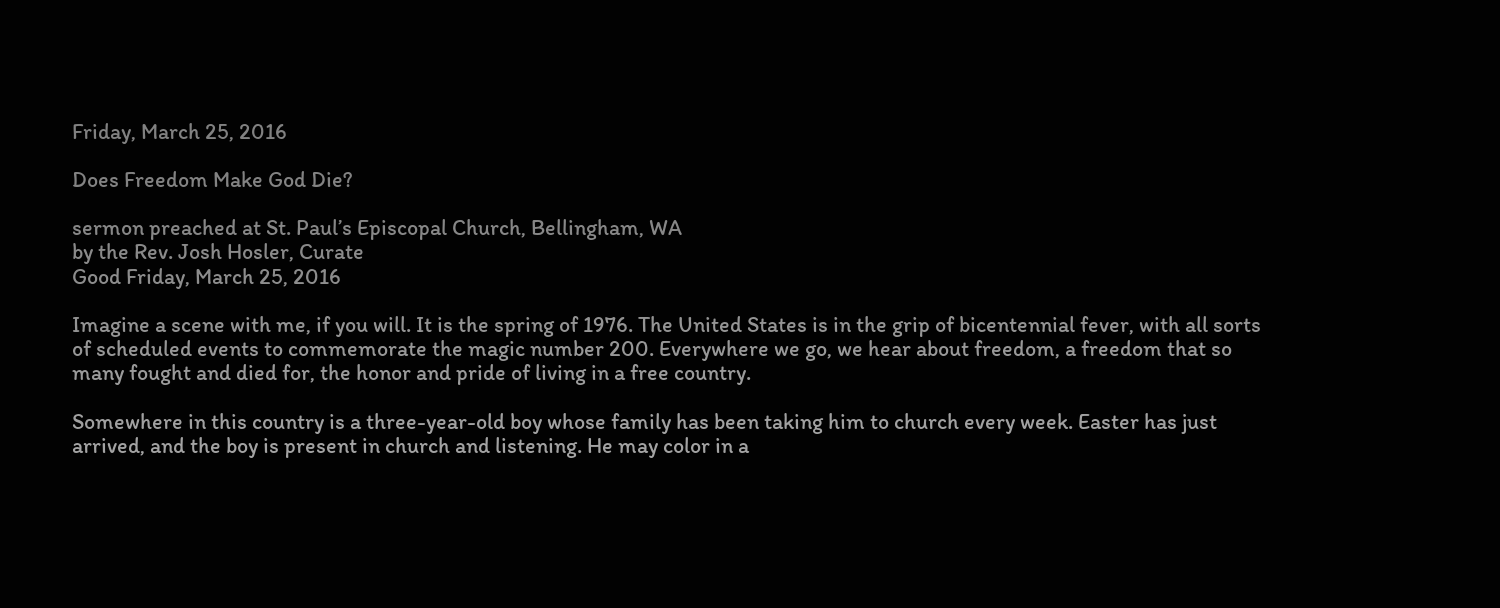Friday, March 25, 2016

Does Freedom Make God Die?

sermon preached at St. Paul’s Episcopal Church, Bellingham, WA
by the Rev. Josh Hosler, Curate
Good Friday, March 25, 2016

Imagine a scene with me, if you will. It is the spring of 1976. The United States is in the grip of bicentennial fever, with all sorts of scheduled events to commemorate the magic number 200. Everywhere we go, we hear about freedom, a freedom that so many fought and died for, the honor and pride of living in a free country.

Somewhere in this country is a three-year-old boy whose family has been taking him to church every week. Easter has just arrived, and the boy is present in church and listening. He may color in a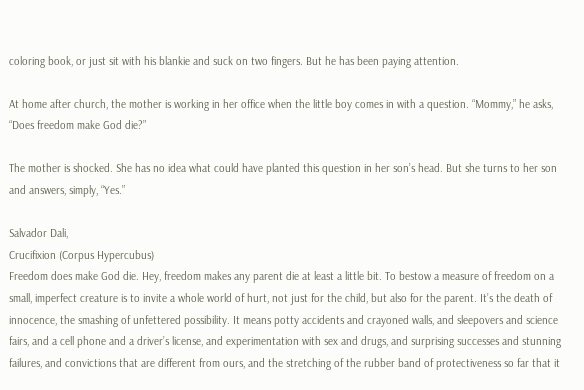coloring book, or just sit with his blankie and suck on two fingers. But he has been paying attention.

At home after church, the mother is working in her office when the little boy comes in with a question. “Mommy,” he asks, “Does freedom make God die?”

The mother is shocked. She has no idea what could have planted this question in her son’s head. But she turns to her son and answers, simply, “Yes.”

Salvador Dali,
Crucifixion (Corpus Hypercubus)
Freedom does make God die. Hey, freedom makes any parent die at least a little bit. To bestow a measure of freedom on a small, imperfect creature is to invite a whole world of hurt, not just for the child, but also for the parent. It’s the death of innocence, the smashing of unfettered possibility. It means potty accidents and crayoned walls, and sleepovers and science fairs, and a cell phone and a driver’s license, and experimentation with sex and drugs, and surprising successes and stunning failures, and convictions that are different from ours, and the stretching of the rubber band of protectiveness so far that it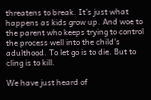threatens to break. It’s just what happens as kids grow up. And woe to the parent who keeps trying to control the process well into the child’s adulthood. To let go is to die. But to cling is to kill.

We have just heard of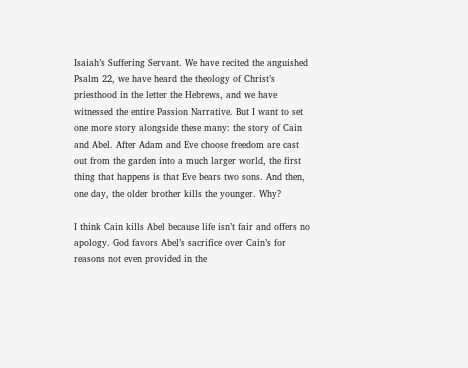Isaiah’s Suffering Servant. We have recited the anguished Psalm 22, we have heard the theology of Christ’s priesthood in the letter the Hebrews, and we have witnessed the entire Passion Narrative. But I want to set one more story alongside these many: the story of Cain and Abel. After Adam and Eve choose freedom are cast out from the garden into a much larger world, the first thing that happens is that Eve bears two sons. And then, one day, the older brother kills the younger. Why?

I think Cain kills Abel because life isn’t fair and offers no apology. God favors Abel’s sacrifice over Cain’s for reasons not even provided in the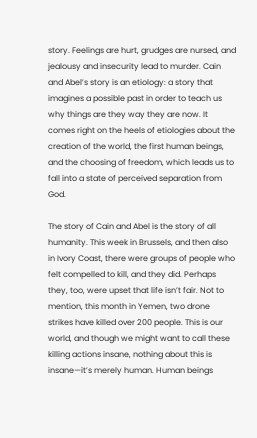story. Feelings are hurt, grudges are nursed, and jealousy and insecurity lead to murder. Cain and Abel’s story is an etiology: a story that imagines a possible past in order to teach us why things are they way they are now. It comes right on the heels of etiologies about the creation of the world, the first human beings, and the choosing of freedom, which leads us to fall into a state of perceived separation from God.

The story of Cain and Abel is the story of all humanity. This week in Brussels, and then also in Ivory Coast, there were groups of people who felt compelled to kill, and they did. Perhaps they, too, were upset that life isn’t fair. Not to mention, this month in Yemen, two drone strikes have killed over 200 people. This is our world, and though we might want to call these killing actions insane, nothing about this is insane—it’s merely human. Human beings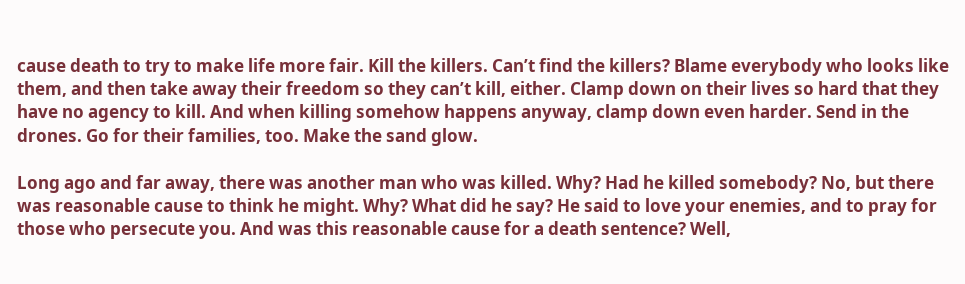cause death to try to make life more fair. Kill the killers. Can’t find the killers? Blame everybody who looks like them, and then take away their freedom so they can’t kill, either. Clamp down on their lives so hard that they have no agency to kill. And when killing somehow happens anyway, clamp down even harder. Send in the drones. Go for their families, too. Make the sand glow.

Long ago and far away, there was another man who was killed. Why? Had he killed somebody? No, but there was reasonable cause to think he might. Why? What did he say? He said to love your enemies, and to pray for those who persecute you. And was this reasonable cause for a death sentence? Well,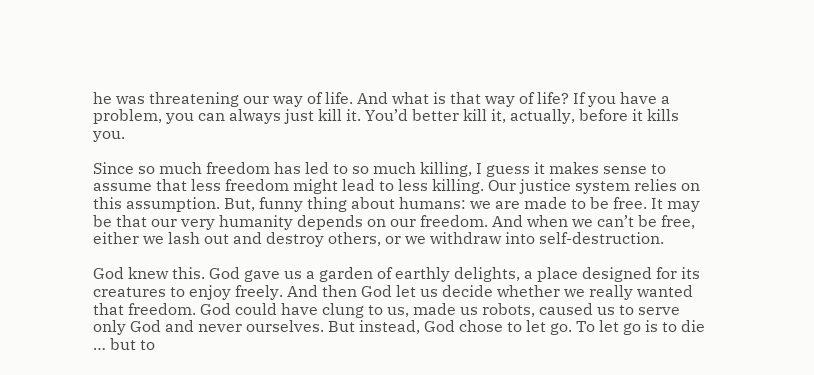he was threatening our way of life. And what is that way of life? If you have a problem, you can always just kill it. You’d better kill it, actually, before it kills you.

Since so much freedom has led to so much killing, I guess it makes sense to assume that less freedom might lead to less killing. Our justice system relies on this assumption. But, funny thing about humans: we are made to be free. It may be that our very humanity depends on our freedom. And when we can’t be free, either we lash out and destroy others, or we withdraw into self-destruction.

God knew this. God gave us a garden of earthly delights, a place designed for its creatures to enjoy freely. And then God let us decide whether we really wanted that freedom. God could have clung to us, made us robots, caused us to serve only God and never ourselves. But instead, God chose to let go. To let go is to die … but to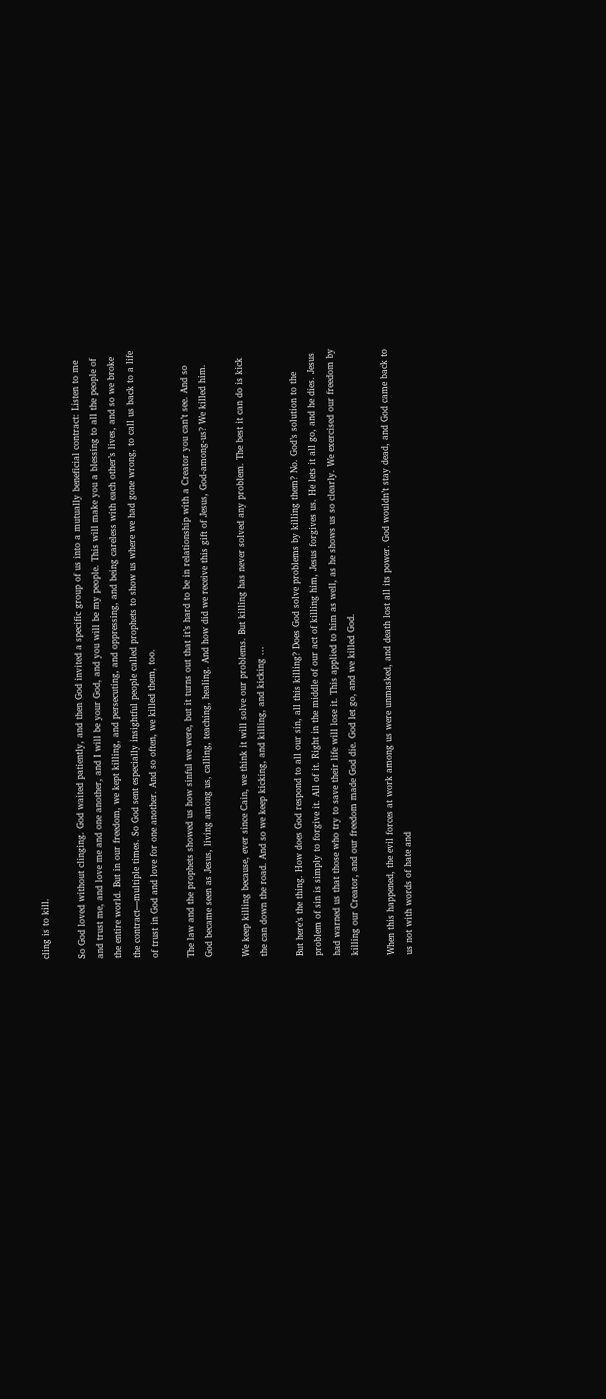cling is to kill.

So God loved without clinging. God waited patiently, and then God invited a specific group of us into a mutually beneficial contract: Listen to me and trust me, and love me and one another, and I will be your God, and you will be my people. This will make you a blessing to all the people of the entire world. But in our freedom, we kept killing, and persecuting, and oppressing, and being careless with each other’s lives, and so we broke the contract—multiple times. So God sent especially insightful people called prophets to show us where we had gone wrong, to call us back to a life of trust in God and love for one another. And so often, we killed them, too.

The law and the prophets showed us how sinful we were, but it turns out that it’s hard to be in relationship with a Creator you can’t see. And so God became seen as Jesus, living among us, calling, teaching, healing. And how did we receive this gift of Jesus, God-among-us? We killed him.

We keep killing because, ever since Cain, we think it will solve our problems. But killing has never solved any problem. The best it can do is kick the can down the road. And so we keep kicking, and killing, and kicking …

But here’s the thing. How does God respond to all our sin, all this killing? Does God solve problems by killing them? No. God’s solution to the problem of sin is simply to forgive it. All of it. Right in the middle of our act of killing him, Jesus forgives us. He lets it all go, and he dies. Jesus had warned us that those who try to save their life will lose it. This applied to him as well, as he shows us so clearly. We exercised our freedom by killing our Creator, and our freedom made God die. God let go, and we killed God.

When this happened, the evil forces at work among us were unmasked, and death lost all its power. God wouldn’t stay dead, and God came back to us not with words of hate and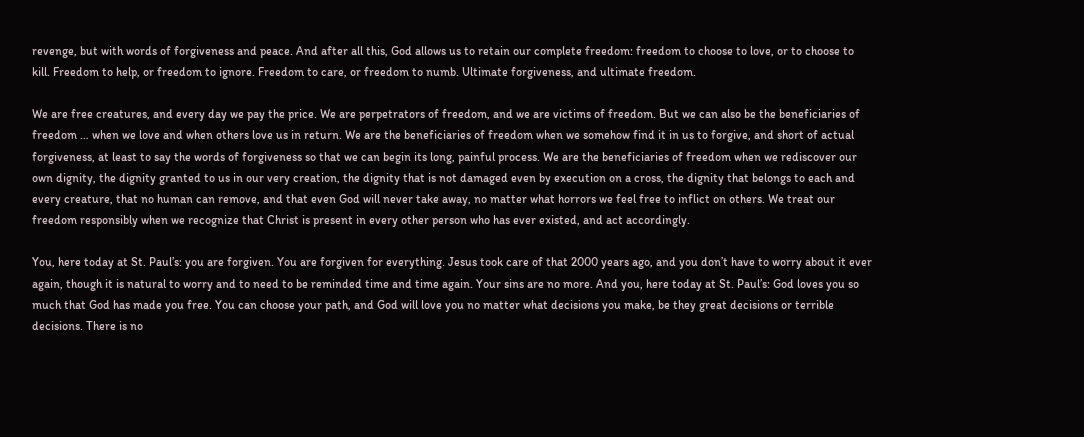revenge, but with words of forgiveness and peace. And after all this, God allows us to retain our complete freedom: freedom to choose to love, or to choose to kill. Freedom to help, or freedom to ignore. Freedom to care, or freedom to numb. Ultimate forgiveness, and ultimate freedom.

We are free creatures, and every day we pay the price. We are perpetrators of freedom, and we are victims of freedom. But we can also be the beneficiaries of freedom … when we love and when others love us in return. We are the beneficiaries of freedom when we somehow find it in us to forgive, and short of actual forgiveness, at least to say the words of forgiveness so that we can begin its long, painful process. We are the beneficiaries of freedom when we rediscover our own dignity, the dignity granted to us in our very creation, the dignity that is not damaged even by execution on a cross, the dignity that belongs to each and every creature, that no human can remove, and that even God will never take away, no matter what horrors we feel free to inflict on others. We treat our freedom responsibly when we recognize that Christ is present in every other person who has ever existed, and act accordingly.

You, here today at St. Paul’s: you are forgiven. You are forgiven for everything. Jesus took care of that 2000 years ago, and you don’t have to worry about it ever again, though it is natural to worry and to need to be reminded time and time again. Your sins are no more. And you, here today at St. Paul’s: God loves you so much that God has made you free. You can choose your path, and God will love you no matter what decisions you make, be they great decisions or terrible decisions. There is no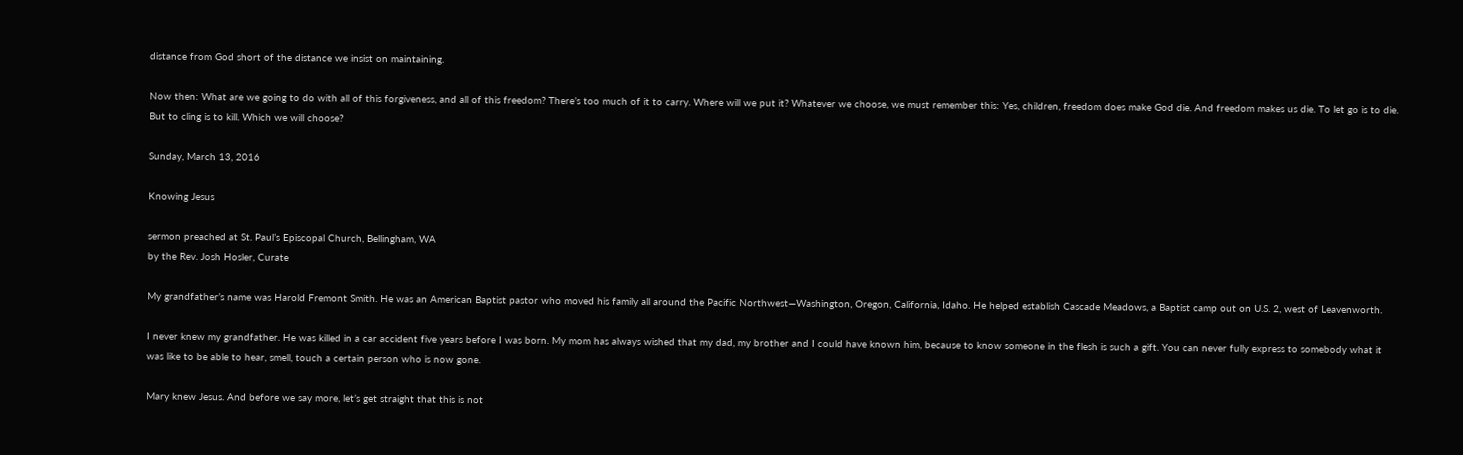distance from God short of the distance we insist on maintaining.

Now then: What are we going to do with all of this forgiveness, and all of this freedom? There’s too much of it to carry. Where will we put it? Whatever we choose, we must remember this: Yes, children, freedom does make God die. And freedom makes us die. To let go is to die. But to cling is to kill. Which we will choose?

Sunday, March 13, 2016

Knowing Jesus

sermon preached at St. Paul’s Episcopal Church, Bellingham, WA
by the Rev. Josh Hosler, Curate

My grandfather’s name was Harold Fremont Smith. He was an American Baptist pastor who moved his family all around the Pacific Northwest—Washington, Oregon, California, Idaho. He helped establish Cascade Meadows, a Baptist camp out on U.S. 2, west of Leavenworth.

I never knew my grandfather. He was killed in a car accident five years before I was born. My mom has always wished that my dad, my brother and I could have known him, because to know someone in the flesh is such a gift. You can never fully express to somebody what it was like to be able to hear, smell, touch a certain person who is now gone.

Mary knew Jesus. And before we say more, let’s get straight that this is not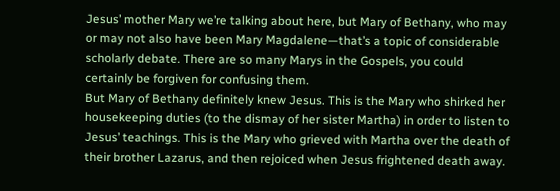Jesus’ mother Mary we’re talking about here, but Mary of Bethany, who may or may not also have been Mary Magdalene—that’s a topic of considerable scholarly debate. There are so many Marys in the Gospels, you could certainly be forgiven for confusing them.
But Mary of Bethany definitely knew Jesus. This is the Mary who shirked her housekeeping duties (to the dismay of her sister Martha) in order to listen to Jesus’ teachings. This is the Mary who grieved with Martha over the death of their brother Lazarus, and then rejoiced when Jesus frightened death away.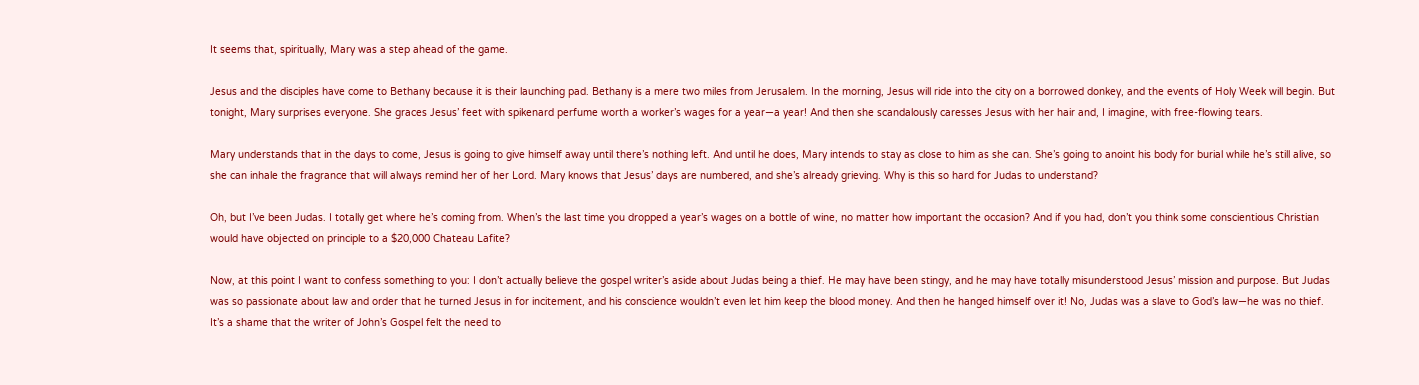It seems that, spiritually, Mary was a step ahead of the game.

Jesus and the disciples have come to Bethany because it is their launching pad. Bethany is a mere two miles from Jerusalem. In the morning, Jesus will ride into the city on a borrowed donkey, and the events of Holy Week will begin. But tonight, Mary surprises everyone. She graces Jesus’ feet with spikenard perfume worth a worker’s wages for a year—a year! And then she scandalously caresses Jesus with her hair and, I imagine, with free-flowing tears.

Mary understands that in the days to come, Jesus is going to give himself away until there’s nothing left. And until he does, Mary intends to stay as close to him as she can. She’s going to anoint his body for burial while he’s still alive, so she can inhale the fragrance that will always remind her of her Lord. Mary knows that Jesus’ days are numbered, and she’s already grieving. Why is this so hard for Judas to understand?

Oh, but I’ve been Judas. I totally get where he’s coming from. When’s the last time you dropped a year’s wages on a bottle of wine, no matter how important the occasion? And if you had, don’t you think some conscientious Christian would have objected on principle to a $20,000 Chateau Lafite?

Now, at this point I want to confess something to you: I don’t actually believe the gospel writer’s aside about Judas being a thief. He may have been stingy, and he may have totally misunderstood Jesus’ mission and purpose. But Judas was so passionate about law and order that he turned Jesus in for incitement, and his conscience wouldn’t even let him keep the blood money. And then he hanged himself over it! No, Judas was a slave to God’s law—he was no thief. It’s a shame that the writer of John’s Gospel felt the need to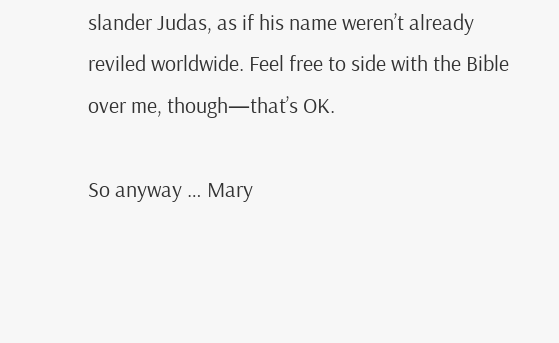slander Judas, as if his name weren’t already reviled worldwide. Feel free to side with the Bible over me, though—that’s OK.

So anyway … Mary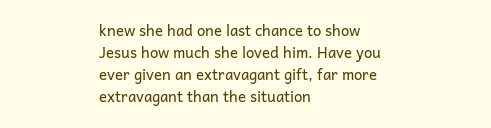knew she had one last chance to show Jesus how much she loved him. Have you ever given an extravagant gift, far more extravagant than the situation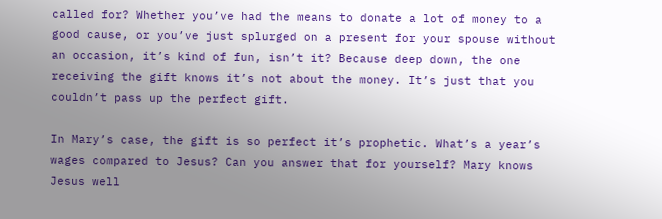called for? Whether you’ve had the means to donate a lot of money to a good cause, or you’ve just splurged on a present for your spouse without an occasion, it’s kind of fun, isn’t it? Because deep down, the one receiving the gift knows it’s not about the money. It’s just that you couldn’t pass up the perfect gift.

In Mary’s case, the gift is so perfect it’s prophetic. What’s a year’s wages compared to Jesus? Can you answer that for yourself? Mary knows Jesus well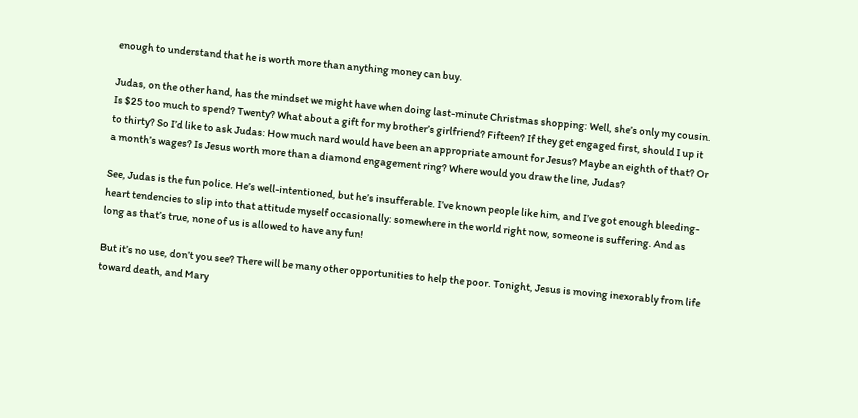enough to understand that he is worth more than anything money can buy.

Judas, on the other hand, has the mindset we might have when doing last-minute Christmas shopping: Well, she’s only my cousin. Is $25 too much to spend? Twenty? What about a gift for my brother’s girlfriend? Fifteen? If they get engaged first, should I up it to thirty? So I’d like to ask Judas: How much nard would have been an appropriate amount for Jesus? Maybe an eighth of that? Or a month’s wages? Is Jesus worth more than a diamond engagement ring? Where would you draw the line, Judas?

See, Judas is the fun police. He’s well-intentioned, but he’s insufferable. I’ve known people like him, and I’ve got enough bleeding-heart tendencies to slip into that attitude myself occasionally: somewhere in the world right now, someone is suffering. And as long as that’s true, none of us is allowed to have any fun!

But it’s no use, don’t you see? There will be many other opportunities to help the poor. Tonight, Jesus is moving inexorably from life toward death, and Mary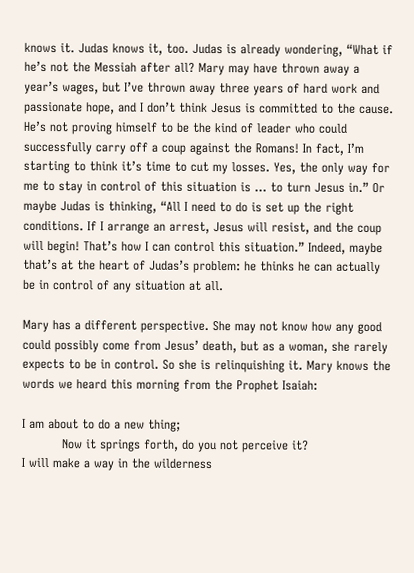knows it. Judas knows it, too. Judas is already wondering, “What if he’s not the Messiah after all? Mary may have thrown away a year’s wages, but I’ve thrown away three years of hard work and passionate hope, and I don’t think Jesus is committed to the cause. He’s not proving himself to be the kind of leader who could successfully carry off a coup against the Romans! In fact, I’m starting to think it’s time to cut my losses. Yes, the only way for me to stay in control of this situation is … to turn Jesus in.” Or maybe Judas is thinking, “All I need to do is set up the right conditions. If I arrange an arrest, Jesus will resist, and the coup will begin! That’s how I can control this situation.” Indeed, maybe that’s at the heart of Judas’s problem: he thinks he can actually be in control of any situation at all.

Mary has a different perspective. She may not know how any good could possibly come from Jesus’ death, but as a woman, she rarely expects to be in control. So she is relinquishing it. Mary knows the words we heard this morning from the Prophet Isaiah:

I am about to do a new thing;
          Now it springs forth, do you not perceive it?
I will make a way in the wilderness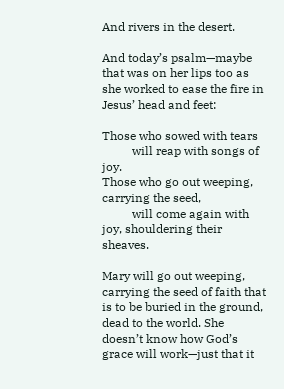And rivers in the desert.

And today’s psalm—maybe that was on her lips too as she worked to ease the fire in Jesus’ head and feet:

Those who sowed with tears
          will reap with songs of joy.
Those who go out weeping, carrying the seed,
          will come again with joy, shouldering their sheaves.

Mary will go out weeping, carrying the seed of faith that is to be buried in the ground, dead to the world. She doesn’t know how God’s grace will work—just that it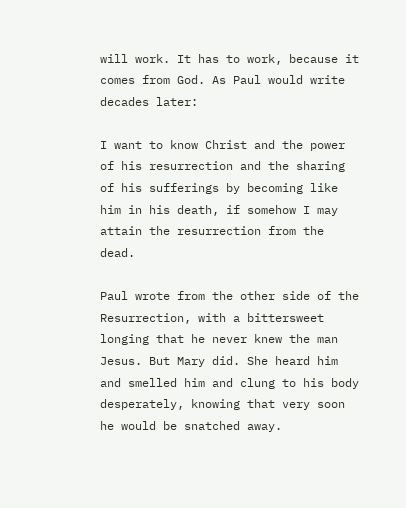will work. It has to work, because it comes from God. As Paul would write decades later:

I want to know Christ and the power of his resurrection and the sharing of his sufferings by becoming like him in his death, if somehow I may attain the resurrection from the dead.

Paul wrote from the other side of the Resurrection, with a bittersweet longing that he never knew the man Jesus. But Mary did. She heard him and smelled him and clung to his body desperately, knowing that very soon he would be snatched away.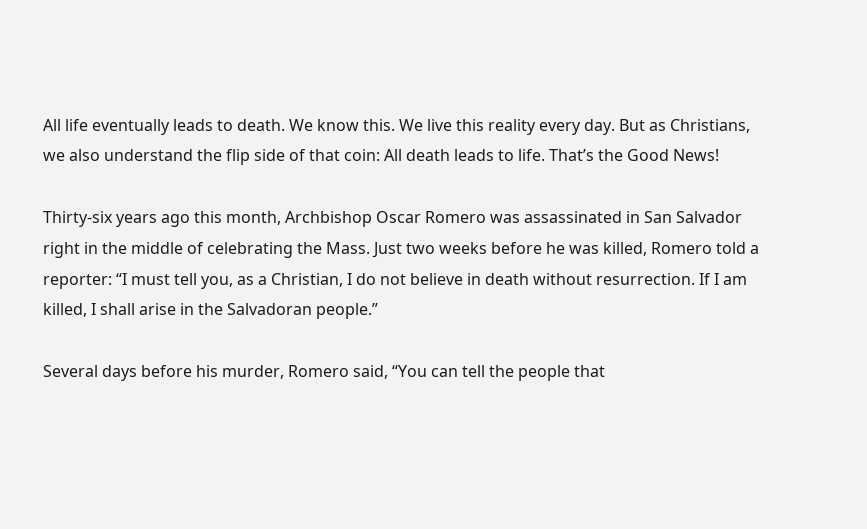All life eventually leads to death. We know this. We live this reality every day. But as Christians, we also understand the flip side of that coin: All death leads to life. That’s the Good News!

Thirty-six years ago this month, Archbishop Oscar Romero was assassinated in San Salvador right in the middle of celebrating the Mass. Just two weeks before he was killed, Romero told a reporter: “I must tell you, as a Christian, I do not believe in death without resurrection. If I am killed, I shall arise in the Salvadoran people.”

Several days before his murder, Romero said, “You can tell the people that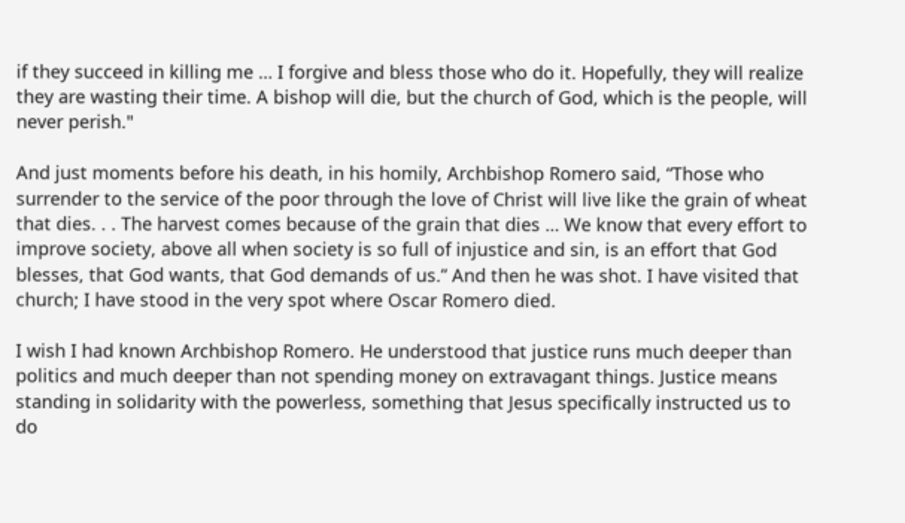if they succeed in killing me … I forgive and bless those who do it. Hopefully, they will realize they are wasting their time. A bishop will die, but the church of God, which is the people, will never perish."

And just moments before his death, in his homily, Archbishop Romero said, “Those who surrender to the service of the poor through the love of Christ will live like the grain of wheat that dies. . . The harvest comes because of the grain that dies … We know that every effort to improve society, above all when society is so full of injustice and sin, is an effort that God blesses, that God wants, that God demands of us.” And then he was shot. I have visited that church; I have stood in the very spot where Oscar Romero died.

I wish I had known Archbishop Romero. He understood that justice runs much deeper than politics and much deeper than not spending money on extravagant things. Justice means standing in solidarity with the powerless, something that Jesus specifically instructed us to do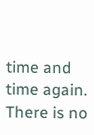time and time again. There is no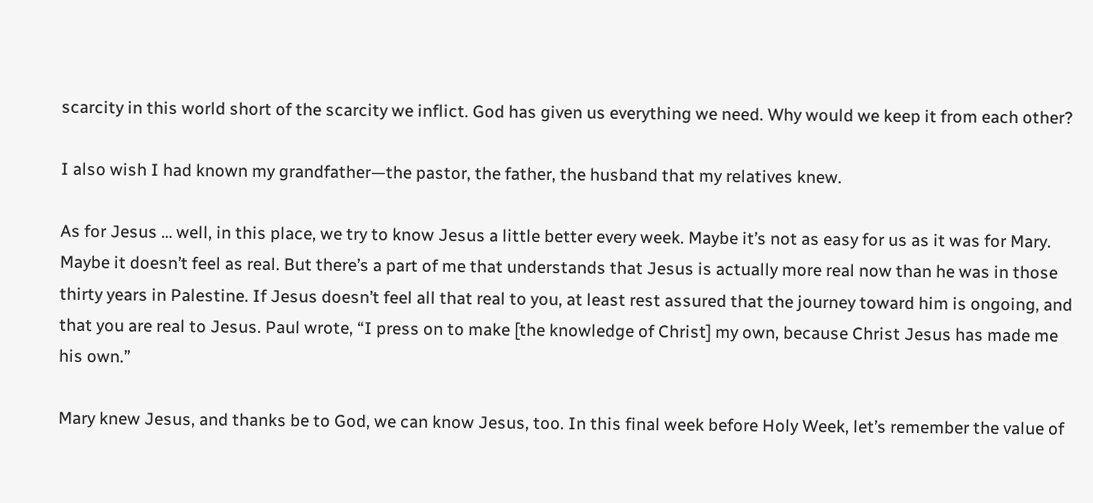scarcity in this world short of the scarcity we inflict. God has given us everything we need. Why would we keep it from each other?

I also wish I had known my grandfather—the pastor, the father, the husband that my relatives knew.

As for Jesus … well, in this place, we try to know Jesus a little better every week. Maybe it’s not as easy for us as it was for Mary. Maybe it doesn’t feel as real. But there’s a part of me that understands that Jesus is actually more real now than he was in those thirty years in Palestine. If Jesus doesn’t feel all that real to you, at least rest assured that the journey toward him is ongoing, and that you are real to Jesus. Paul wrote, “I press on to make [the knowledge of Christ] my own, because Christ Jesus has made me his own.”

Mary knew Jesus, and thanks be to God, we can know Jesus, too. In this final week before Holy Week, let’s remember the value of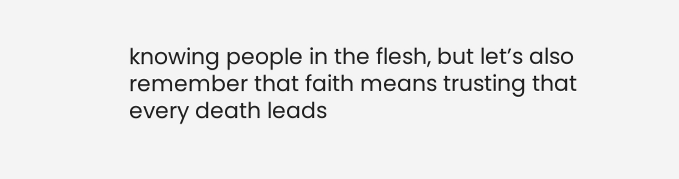knowing people in the flesh, but let’s also remember that faith means trusting that every death leads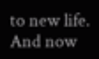to new life. And now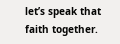let’s speak that faith together.